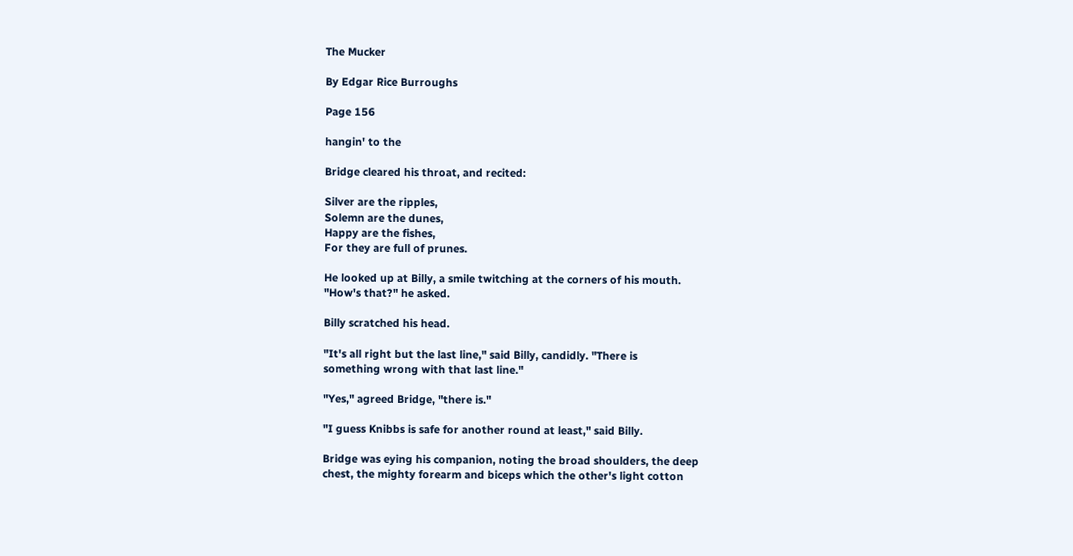The Mucker

By Edgar Rice Burroughs

Page 156

hangin' to the

Bridge cleared his throat, and recited:

Silver are the ripples,
Solemn are the dunes,
Happy are the fishes,
For they are full of prunes.

He looked up at Billy, a smile twitching at the corners of his mouth.
"How's that?" he asked.

Billy scratched his head.

"It's all right but the last line," said Billy, candidly. "There is
something wrong with that last line."

"Yes," agreed Bridge, "there is."

"I guess Knibbs is safe for another round at least," said Billy.

Bridge was eying his companion, noting the broad shoulders, the deep
chest, the mighty forearm and biceps which the other's light cotton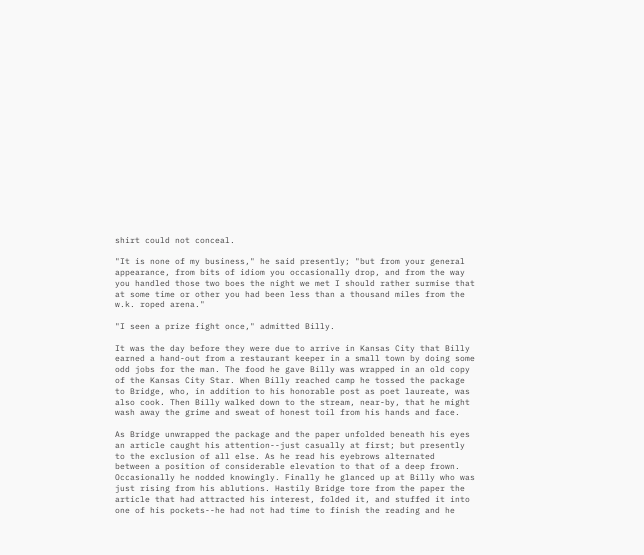shirt could not conceal.

"It is none of my business," he said presently; "but from your general
appearance, from bits of idiom you occasionally drop, and from the way
you handled those two boes the night we met I should rather surmise that
at some time or other you had been less than a thousand miles from the
w.k. roped arena."

"I seen a prize fight once," admitted Billy.

It was the day before they were due to arrive in Kansas City that Billy
earned a hand-out from a restaurant keeper in a small town by doing some
odd jobs for the man. The food he gave Billy was wrapped in an old copy
of the Kansas City Star. When Billy reached camp he tossed the package
to Bridge, who, in addition to his honorable post as poet laureate, was
also cook. Then Billy walked down to the stream, near-by, that he might
wash away the grime and sweat of honest toil from his hands and face.

As Bridge unwrapped the package and the paper unfolded beneath his eyes
an article caught his attention--just casually at first; but presently
to the exclusion of all else. As he read his eyebrows alternated
between a position of considerable elevation to that of a deep frown.
Occasionally he nodded knowingly. Finally he glanced up at Billy who was
just rising from his ablutions. Hastily Bridge tore from the paper the
article that had attracted his interest, folded it, and stuffed it into
one of his pockets--he had not had time to finish the reading and he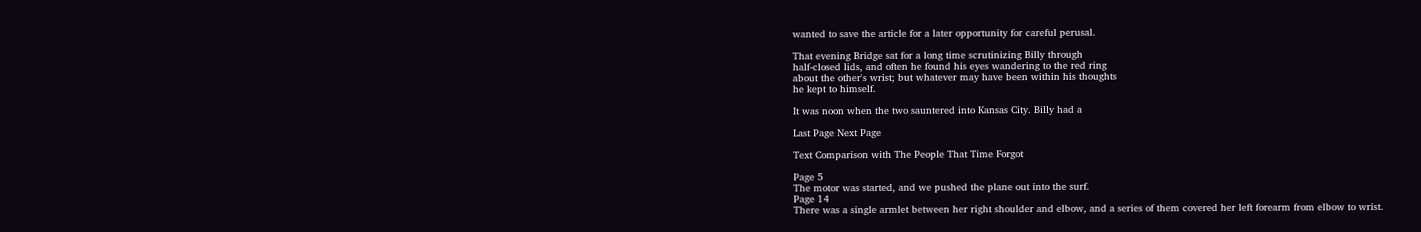wanted to save the article for a later opportunity for careful perusal.

That evening Bridge sat for a long time scrutinizing Billy through
half-closed lids, and often he found his eyes wandering to the red ring
about the other's wrist; but whatever may have been within his thoughts
he kept to himself.

It was noon when the two sauntered into Kansas City. Billy had a

Last Page Next Page

Text Comparison with The People That Time Forgot

Page 5
The motor was started, and we pushed the plane out into the surf.
Page 14
There was a single armlet between her right shoulder and elbow, and a series of them covered her left forearm from elbow to wrist.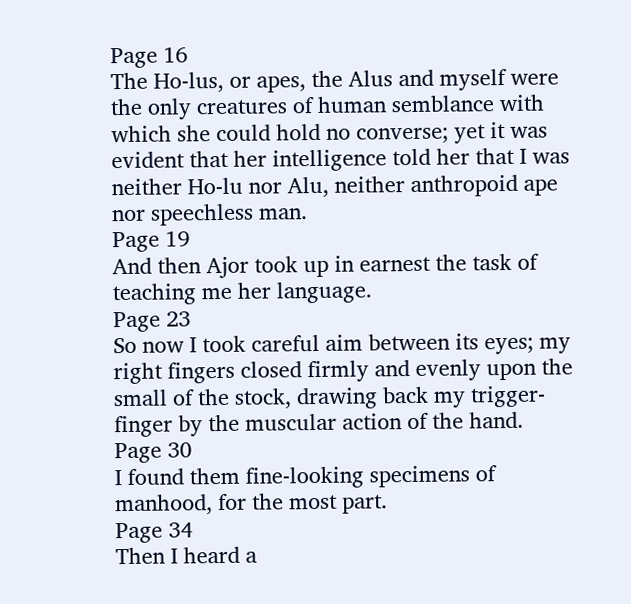Page 16
The Ho-lus, or apes, the Alus and myself were the only creatures of human semblance with which she could hold no converse; yet it was evident that her intelligence told her that I was neither Ho-lu nor Alu, neither anthropoid ape nor speechless man.
Page 19
And then Ajor took up in earnest the task of teaching me her language.
Page 23
So now I took careful aim between its eyes; my right fingers closed firmly and evenly upon the small of the stock, drawing back my trigger-finger by the muscular action of the hand.
Page 30
I found them fine-looking specimens of manhood, for the most part.
Page 34
Then I heard a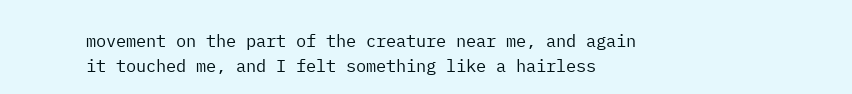movement on the part of the creature near me, and again it touched me, and I felt something like a hairless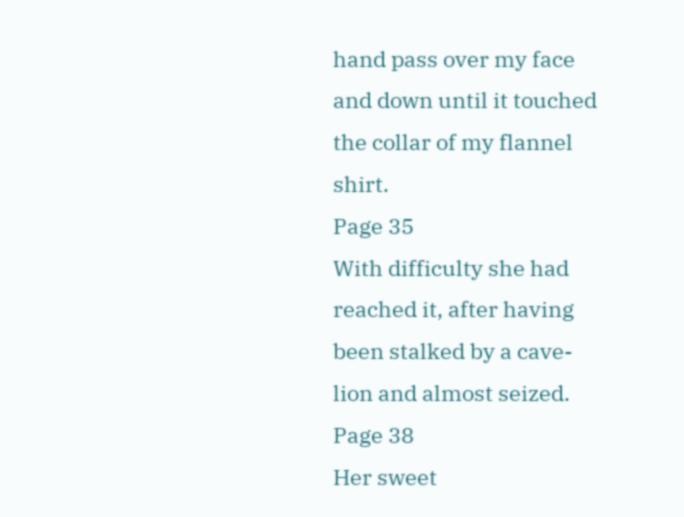hand pass over my face and down until it touched the collar of my flannel shirt.
Page 35
With difficulty she had reached it, after having been stalked by a cave-lion and almost seized.
Page 38
Her sweet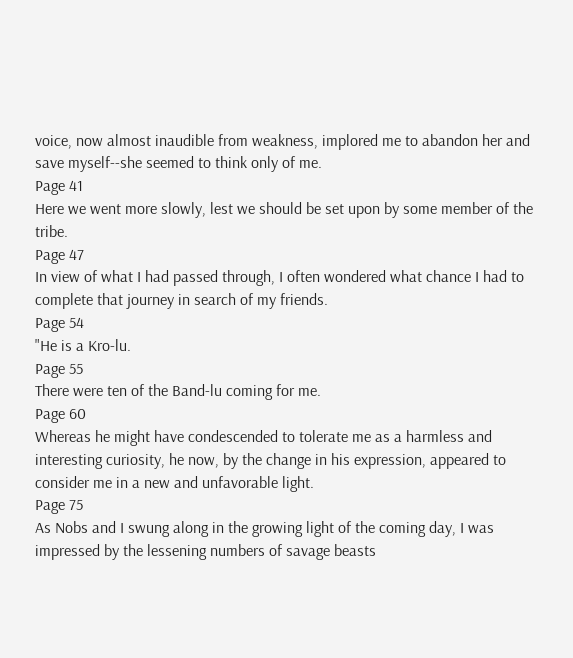voice, now almost inaudible from weakness, implored me to abandon her and save myself--she seemed to think only of me.
Page 41
Here we went more slowly, lest we should be set upon by some member of the tribe.
Page 47
In view of what I had passed through, I often wondered what chance I had to complete that journey in search of my friends.
Page 54
"He is a Kro-lu.
Page 55
There were ten of the Band-lu coming for me.
Page 60
Whereas he might have condescended to tolerate me as a harmless and interesting curiosity, he now, by the change in his expression, appeared to consider me in a new and unfavorable light.
Page 75
As Nobs and I swung along in the growing light of the coming day, I was impressed by the lessening numbers of savage beasts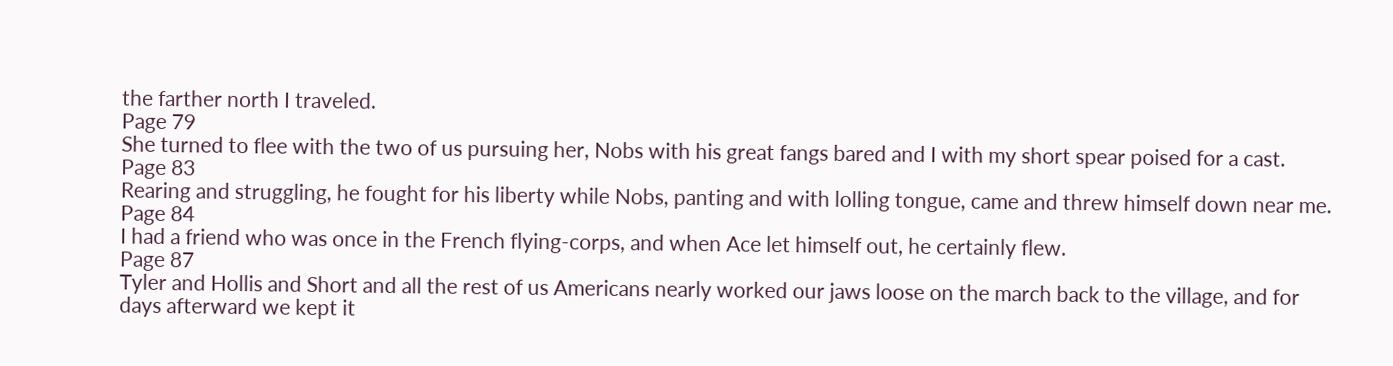the farther north I traveled.
Page 79
She turned to flee with the two of us pursuing her, Nobs with his great fangs bared and I with my short spear poised for a cast.
Page 83
Rearing and struggling, he fought for his liberty while Nobs, panting and with lolling tongue, came and threw himself down near me.
Page 84
I had a friend who was once in the French flying-corps, and when Ace let himself out, he certainly flew.
Page 87
Tyler and Hollis and Short and all the rest of us Americans nearly worked our jaws loose on the march back to the village, and for days afterward we kept it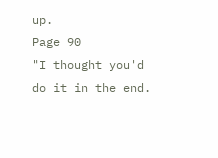up.
Page 90
"I thought you'd do it in the end.